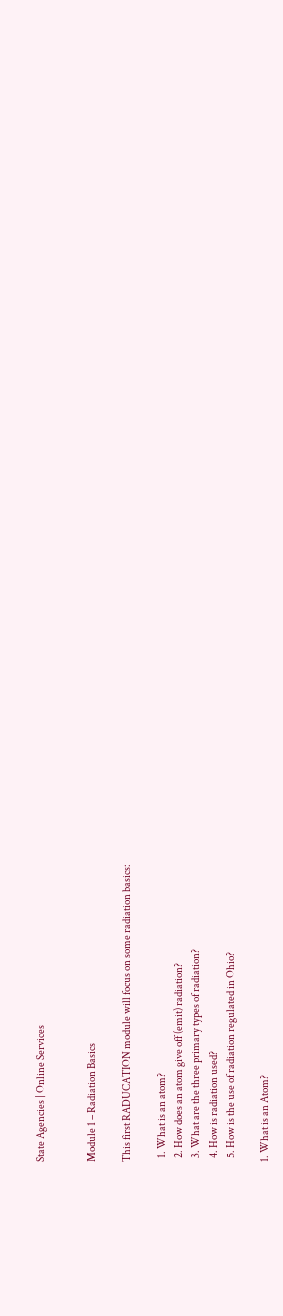State Agencies | Online Services


Module 1 – Radiation Basics

This first RADUCATION module will focus on some radiation basics:

  1. What is an atom?
  2. How does an atom give off (emit) radiation?
  3. What are the three primary types of radiation?
  4. How is radiation used?
  5. How is the use of radiation regulated in Ohio?

1. What is an Atom?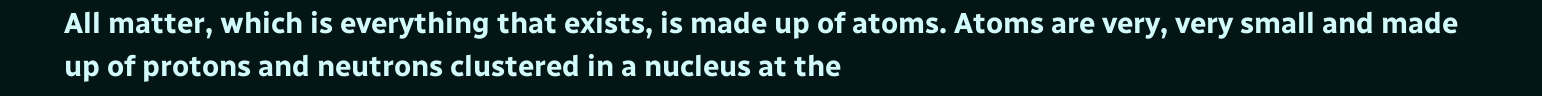All matter, which is everything that exists, is made up of atoms. Atoms are very, very small and made up of protons and neutrons clustered in a nucleus at the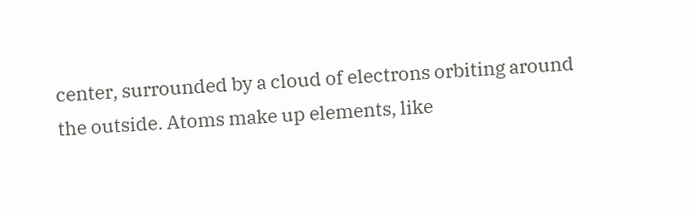center, surrounded by a cloud of electrons orbiting around the outside. Atoms make up elements, like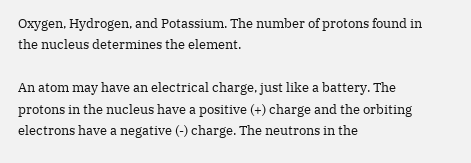Oxygen, Hydrogen, and Potassium. The number of protons found in the nucleus determines the element.

An atom may have an electrical charge, just like a battery. The protons in the nucleus have a positive (+) charge and the orbiting electrons have a negative (-) charge. The neutrons in the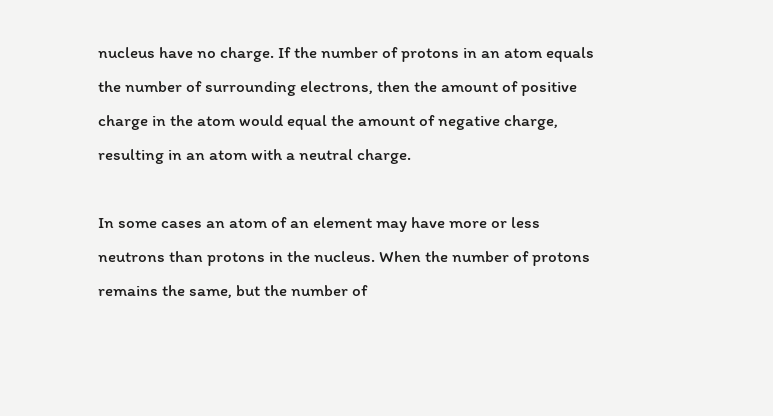nucleus have no charge. If the number of protons in an atom equals the number of surrounding electrons, then the amount of positive charge in the atom would equal the amount of negative charge, resulting in an atom with a neutral charge.

In some cases an atom of an element may have more or less neutrons than protons in the nucleus. When the number of protons remains the same, but the number of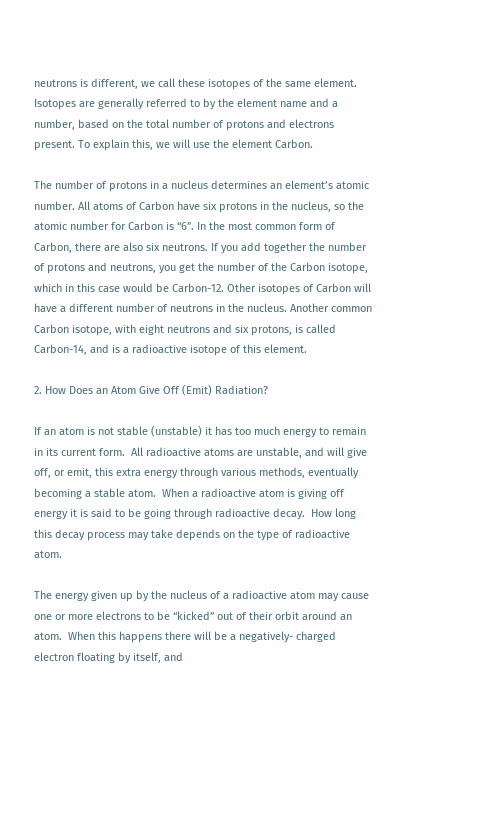neutrons is different, we call these isotopes of the same element. Isotopes are generally referred to by the element name and a number, based on the total number of protons and electrons present. To explain this, we will use the element Carbon.

The number of protons in a nucleus determines an element’s atomic number. All atoms of Carbon have six protons in the nucleus, so the atomic number for Carbon is “6”. In the most common form of Carbon, there are also six neutrons. If you add together the number of protons and neutrons, you get the number of the Carbon isotope, which in this case would be Carbon-12. Other isotopes of Carbon will have a different number of neutrons in the nucleus. Another common Carbon isotope, with eight neutrons and six protons, is called Carbon-14, and is a radioactive isotope of this element.

2. How Does an Atom Give Off (Emit) Radiation?

If an atom is not stable (unstable) it has too much energy to remain in its current form.  All radioactive atoms are unstable, and will give off, or emit, this extra energy through various methods, eventually becoming a stable atom.  When a radioactive atom is giving off energy it is said to be going through radioactive decay.  How long this decay process may take depends on the type of radioactive atom.

The energy given up by the nucleus of a radioactive atom may cause one or more electrons to be “kicked” out of their orbit around an atom.  When this happens there will be a negatively- charged electron floating by itself, and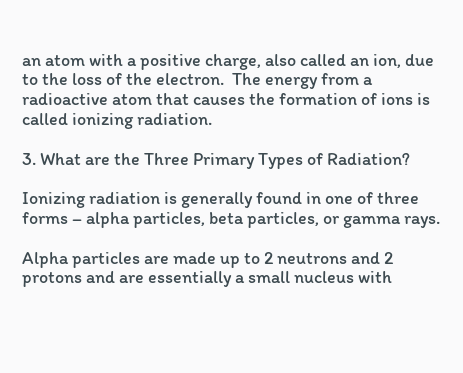an atom with a positive charge, also called an ion, due to the loss of the electron.  The energy from a radioactive atom that causes the formation of ions is called ionizing radiation.

3. What are the Three Primary Types of Radiation?

Ionizing radiation is generally found in one of three forms – alpha particles, beta particles, or gamma rays.

Alpha particles are made up to 2 neutrons and 2 protons and are essentially a small nucleus with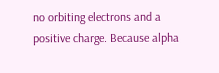no orbiting electrons and a positive charge. Because alpha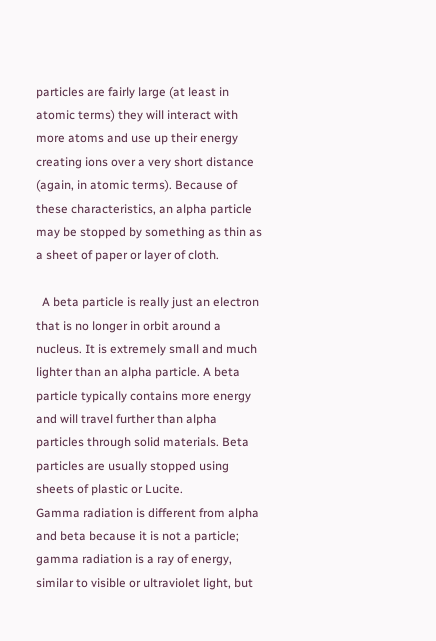particles are fairly large (at least in atomic terms) they will interact with more atoms and use up their energy creating ions over a very short distance (again, in atomic terms). Because of these characteristics, an alpha particle may be stopped by something as thin as a sheet of paper or layer of cloth.

  A beta particle is really just an electron that is no longer in orbit around a nucleus. It is extremely small and much lighter than an alpha particle. A beta particle typically contains more energy and will travel further than alpha particles through solid materials. Beta particles are usually stopped using sheets of plastic or Lucite.
Gamma radiation is different from alpha and beta because it is not a particle; gamma radiation is a ray of energy, similar to visible or ultraviolet light, but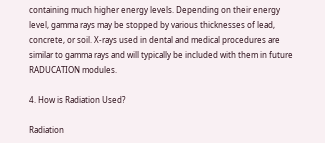containing much higher energy levels. Depending on their energy level, gamma rays may be stopped by various thicknesses of lead, concrete, or soil. X-rays used in dental and medical procedures are similar to gamma rays and will typically be included with them in future RADUCATION modules.

4. How is Radiation Used?

Radiation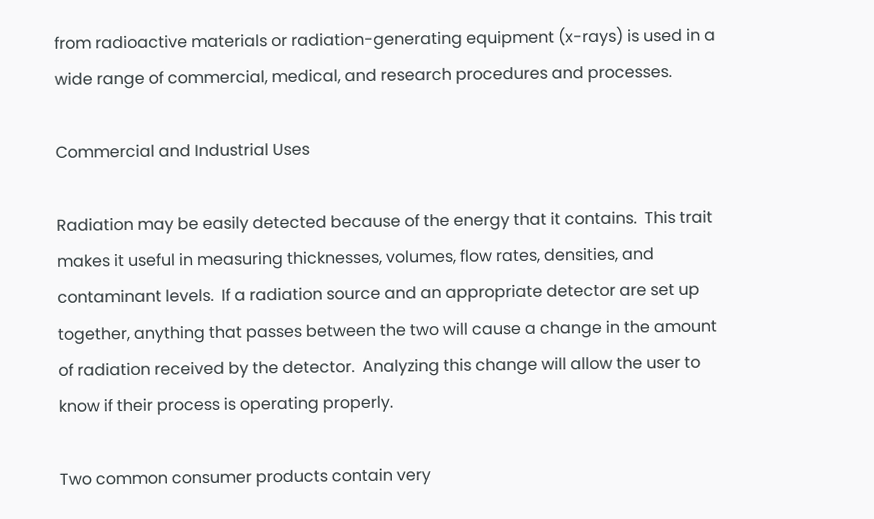from radioactive materials or radiation-generating equipment (x-rays) is used in a wide range of commercial, medical, and research procedures and processes.

Commercial and Industrial Uses

Radiation may be easily detected because of the energy that it contains.  This trait makes it useful in measuring thicknesses, volumes, flow rates, densities, and contaminant levels.  If a radiation source and an appropriate detector are set up together, anything that passes between the two will cause a change in the amount of radiation received by the detector.  Analyzing this change will allow the user to know if their process is operating properly.

Two common consumer products contain very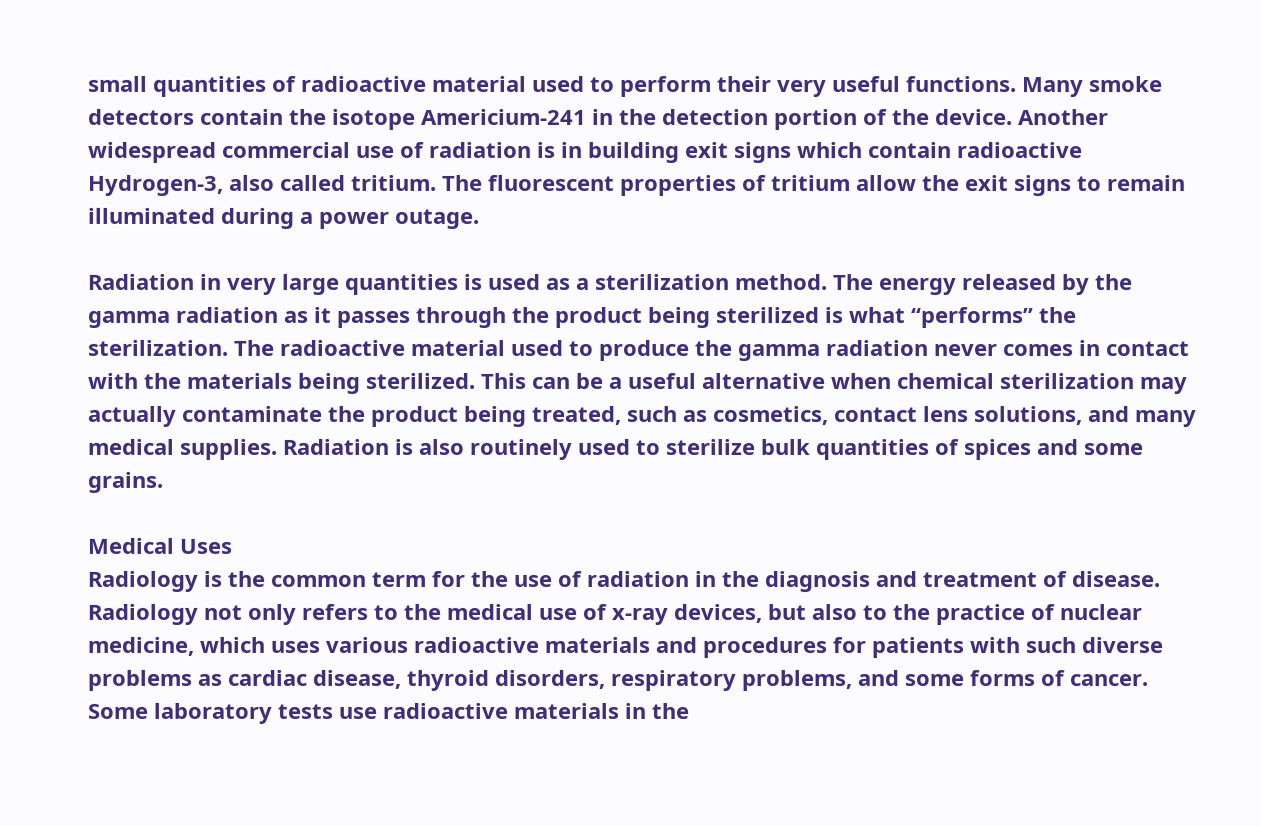small quantities of radioactive material used to perform their very useful functions. Many smoke detectors contain the isotope Americium-241 in the detection portion of the device. Another widespread commercial use of radiation is in building exit signs which contain radioactive Hydrogen-3, also called tritium. The fluorescent properties of tritium allow the exit signs to remain illuminated during a power outage.

Radiation in very large quantities is used as a sterilization method. The energy released by the gamma radiation as it passes through the product being sterilized is what “performs” the sterilization. The radioactive material used to produce the gamma radiation never comes in contact with the materials being sterilized. This can be a useful alternative when chemical sterilization may actually contaminate the product being treated, such as cosmetics, contact lens solutions, and many medical supplies. Radiation is also routinely used to sterilize bulk quantities of spices and some grains.

Medical Uses
Radiology is the common term for the use of radiation in the diagnosis and treatment of disease. Radiology not only refers to the medical use of x-ray devices, but also to the practice of nuclear medicine, which uses various radioactive materials and procedures for patients with such diverse problems as cardiac disease, thyroid disorders, respiratory problems, and some forms of cancer. Some laboratory tests use radioactive materials in the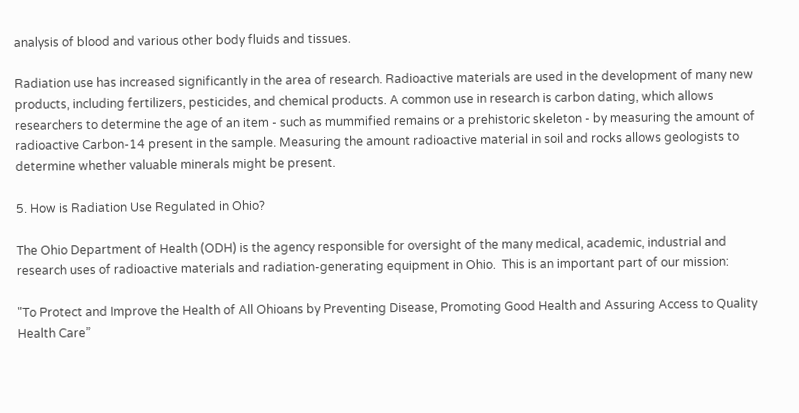analysis of blood and various other body fluids and tissues.

Radiation use has increased significantly in the area of research. Radioactive materials are used in the development of many new products, including fertilizers, pesticides, and chemical products. A common use in research is carbon dating, which allows researchers to determine the age of an item - such as mummified remains or a prehistoric skeleton - by measuring the amount of radioactive Carbon-14 present in the sample. Measuring the amount radioactive material in soil and rocks allows geologists to determine whether valuable minerals might be present.

5. How is Radiation Use Regulated in Ohio?

The Ohio Department of Health (ODH) is the agency responsible for oversight of the many medical, academic, industrial and research uses of radioactive materials and radiation-generating equipment in Ohio.  This is an important part of our mission:

"To Protect and Improve the Health of All Ohioans by Preventing Disease, Promoting Good Health and Assuring Access to Quality Health Care”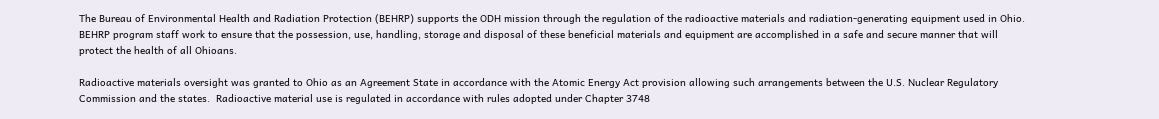The Bureau of Environmental Health and Radiation Protection (BEHRP) supports the ODH mission through the regulation of the radioactive materials and radiation-generating equipment used in Ohio. BEHRP program staff work to ensure that the possession, use, handling, storage and disposal of these beneficial materials and equipment are accomplished in a safe and secure manner that will protect the health of all Ohioans.

Radioactive materials oversight was granted to Ohio as an Agreement State in accordance with the Atomic Energy Act provision allowing such arrangements between the U.S. Nuclear Regulatory Commission and the states.  Radioactive material use is regulated in accordance with rules adopted under Chapter 3748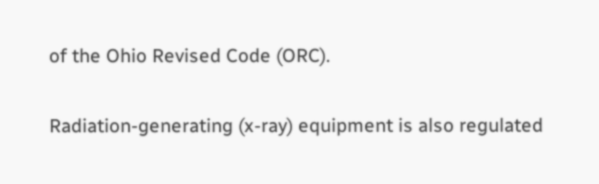of the Ohio Revised Code (ORC).

Radiation-generating (x-ray) equipment is also regulated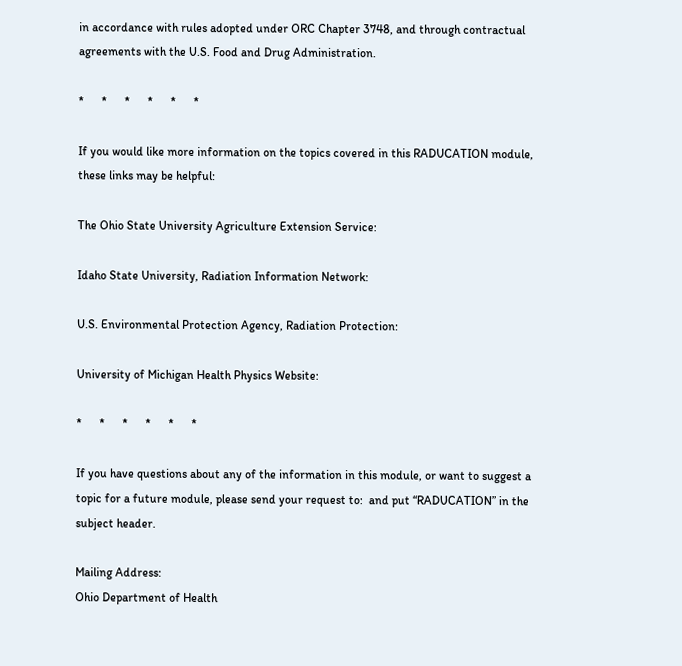in accordance with rules adopted under ORC Chapter 3748, and through contractual agreements with the U.S. Food and Drug Administration.

*      *      *      *      *      *

If you would like more information on the topics covered in this RADUCATION module, these links may be helpful:

The Ohio State University Agriculture Extension Service:

Idaho State University, Radiation Information Network:

U.S. Environmental Protection Agency, Radiation Protection:

University of Michigan Health Physics Website:

*      *      *      *      *      *

If you have questions about any of the information in this module, or want to suggest a topic for a future module, please send your request to:  and put “RADUCATION” in the subject header.

Mailing Address:
Ohio Department of Health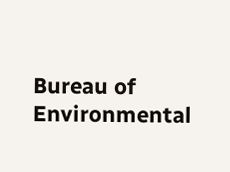Bureau of Environmental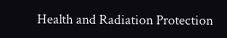Health and Radiation Protection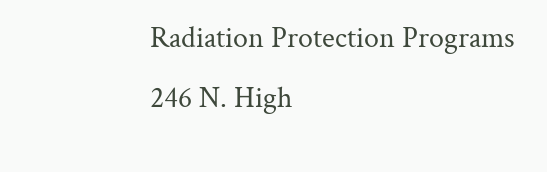Radiation Protection Programs
246 N. High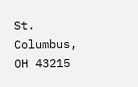St.
Columbus, OH 43215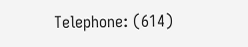Telephone: (614)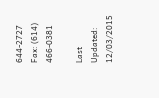644-2727
Fax: (614) 466-0381

Last Updated: 12/03/2015